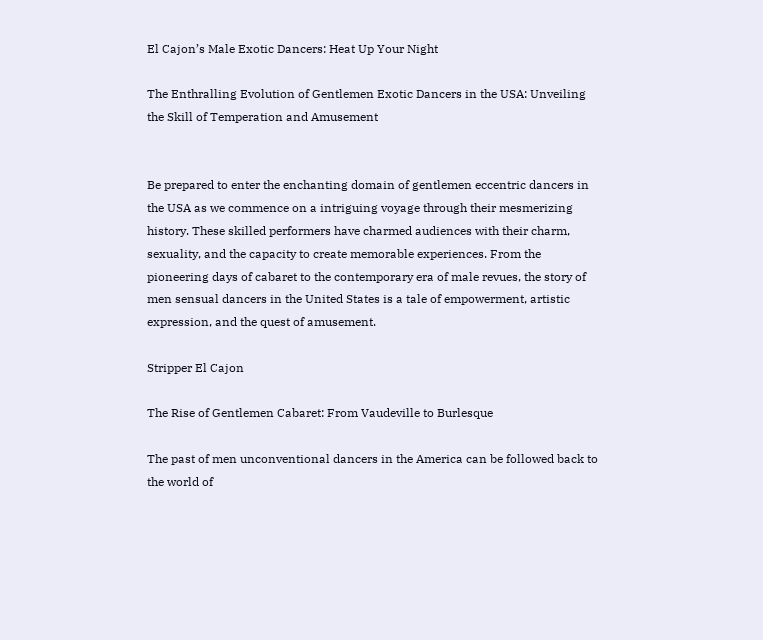El Cajon’s Male Exotic Dancers: Heat Up Your Night

The Enthralling Evolution of Gentlemen Exotic Dancers in the USA: Unveiling the Skill of Temperation and Amusement


Be prepared to enter the enchanting domain of gentlemen eccentric dancers in the USA as we commence on a intriguing voyage through their mesmerizing history. These skilled performers have charmed audiences with their charm, sexuality, and the capacity to create memorable experiences. From the pioneering days of cabaret to the contemporary era of male revues, the story of men sensual dancers in the United States is a tale of empowerment, artistic expression, and the quest of amusement.

Stripper El Cajon

The Rise of Gentlemen Cabaret: From Vaudeville to Burlesque

The past of men unconventional dancers in the America can be followed back to the world of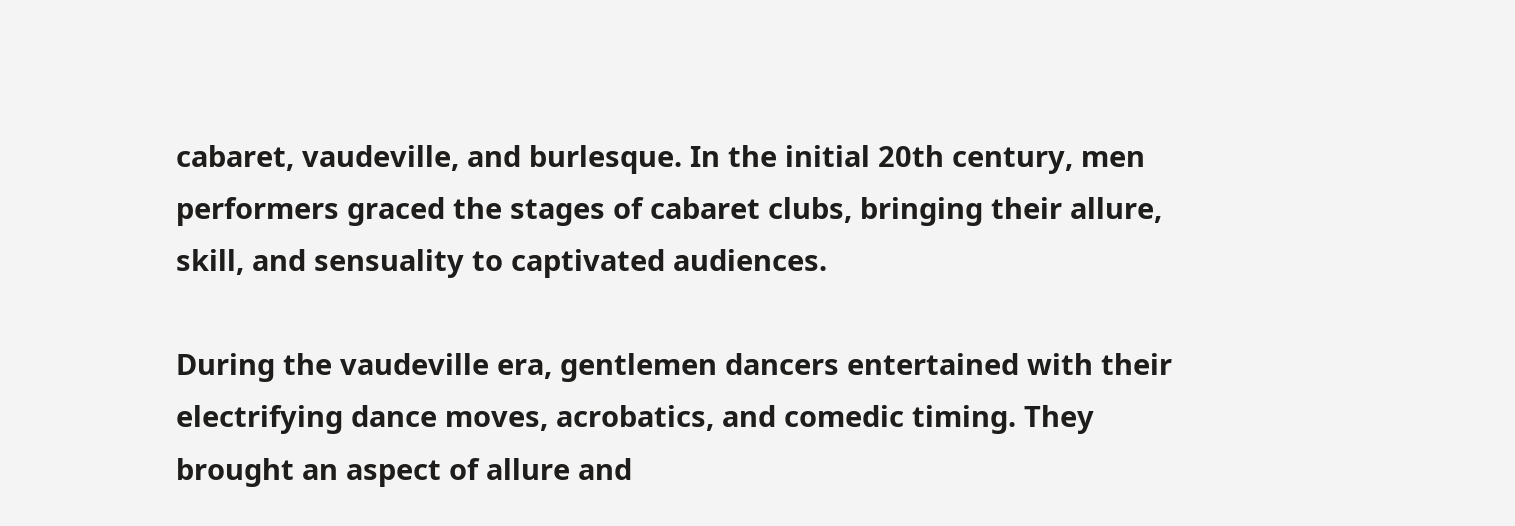cabaret, vaudeville, and burlesque. In the initial 20th century, men performers graced the stages of cabaret clubs, bringing their allure, skill, and sensuality to captivated audiences.

During the vaudeville era, gentlemen dancers entertained with their electrifying dance moves, acrobatics, and comedic timing. They brought an aspect of allure and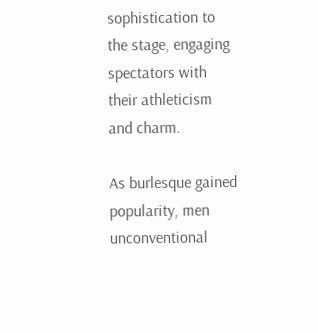sophistication to the stage, engaging spectators with their athleticism and charm.

As burlesque gained popularity, men unconventional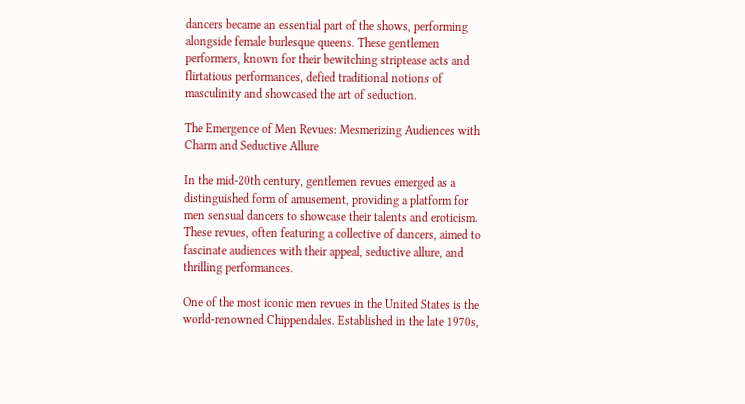dancers became an essential part of the shows, performing alongside female burlesque queens. These gentlemen performers, known for their bewitching striptease acts and flirtatious performances, defied traditional notions of masculinity and showcased the art of seduction.

The Emergence of Men Revues: Mesmerizing Audiences with Charm and Seductive Allure

In the mid-20th century, gentlemen revues emerged as a distinguished form of amusement, providing a platform for men sensual dancers to showcase their talents and eroticism. These revues, often featuring a collective of dancers, aimed to fascinate audiences with their appeal, seductive allure, and thrilling performances.

One of the most iconic men revues in the United States is the world-renowned Chippendales. Established in the late 1970s,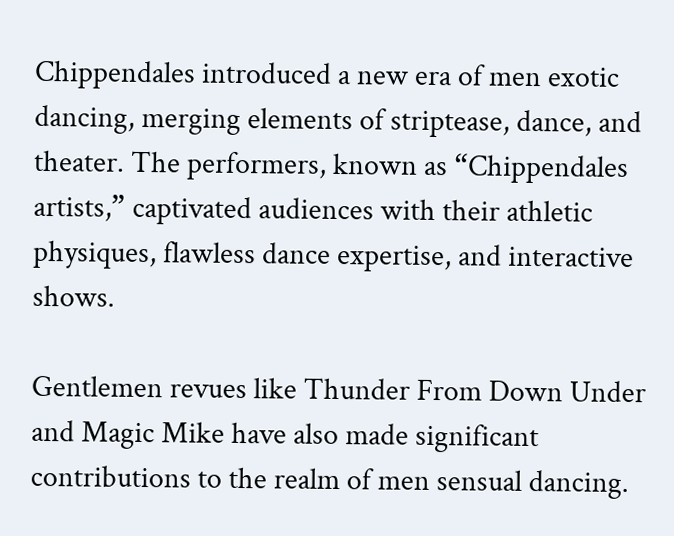Chippendales introduced a new era of men exotic dancing, merging elements of striptease, dance, and theater. The performers, known as “Chippendales artists,” captivated audiences with their athletic physiques, flawless dance expertise, and interactive shows.

Gentlemen revues like Thunder From Down Under and Magic Mike have also made significant contributions to the realm of men sensual dancing.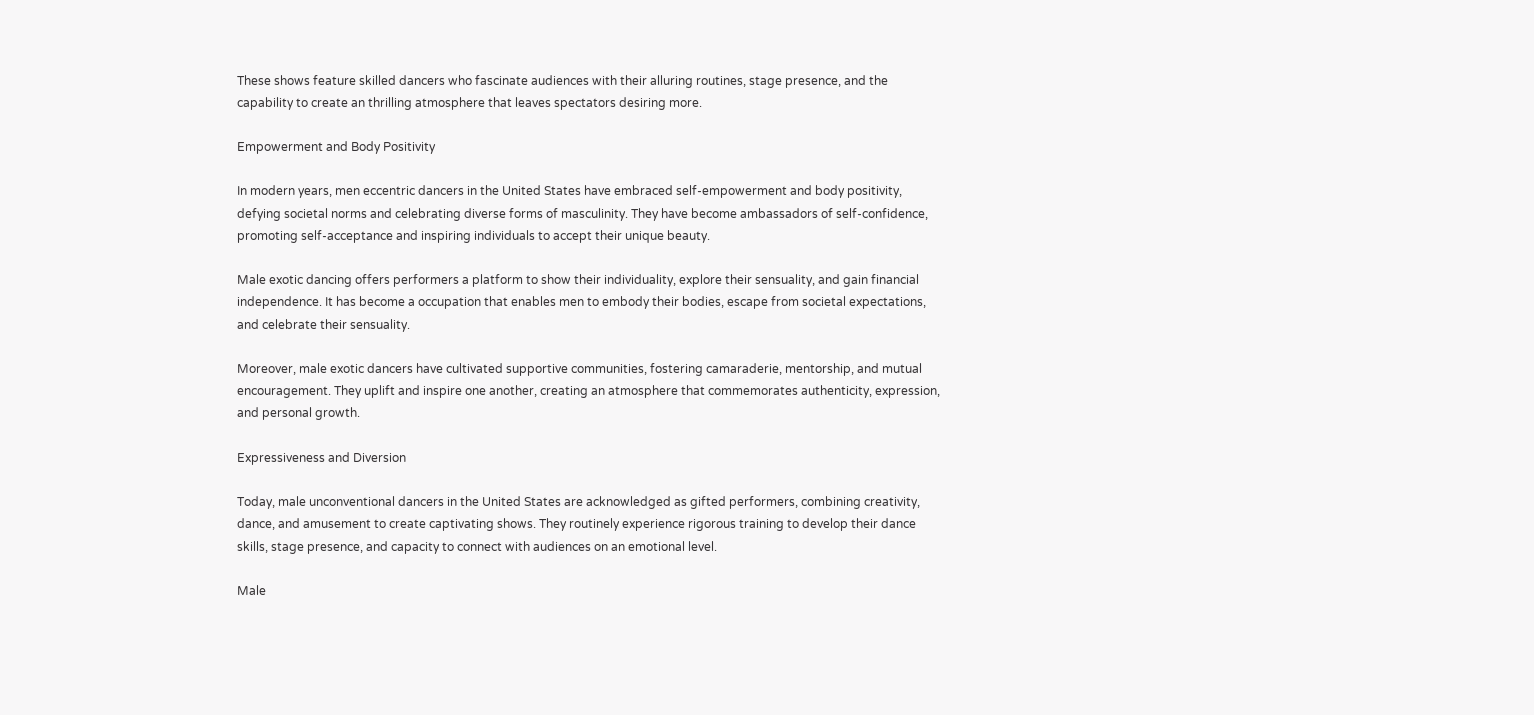These shows feature skilled dancers who fascinate audiences with their alluring routines, stage presence, and the capability to create an thrilling atmosphere that leaves spectators desiring more.

Empowerment and Body Positivity

In modern years, men eccentric dancers in the United States have embraced self-empowerment and body positivity, defying societal norms and celebrating diverse forms of masculinity. They have become ambassadors of self-confidence, promoting self-acceptance and inspiring individuals to accept their unique beauty.

Male exotic dancing offers performers a platform to show their individuality, explore their sensuality, and gain financial independence. It has become a occupation that enables men to embody their bodies, escape from societal expectations, and celebrate their sensuality.

Moreover, male exotic dancers have cultivated supportive communities, fostering camaraderie, mentorship, and mutual encouragement. They uplift and inspire one another, creating an atmosphere that commemorates authenticity, expression, and personal growth.

Expressiveness and Diversion

Today, male unconventional dancers in the United States are acknowledged as gifted performers, combining creativity, dance, and amusement to create captivating shows. They routinely experience rigorous training to develop their dance skills, stage presence, and capacity to connect with audiences on an emotional level.

Male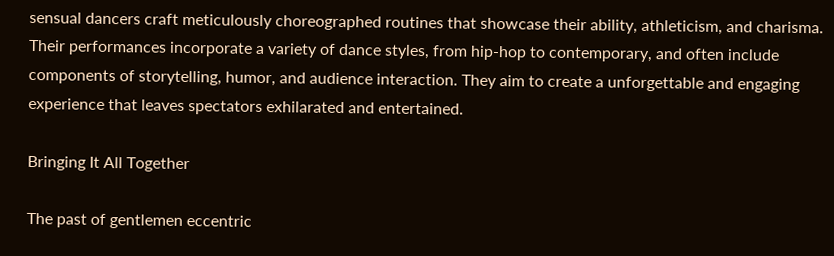sensual dancers craft meticulously choreographed routines that showcase their ability, athleticism, and charisma. Their performances incorporate a variety of dance styles, from hip-hop to contemporary, and often include components of storytelling, humor, and audience interaction. They aim to create a unforgettable and engaging experience that leaves spectators exhilarated and entertained.

Bringing It All Together

The past of gentlemen eccentric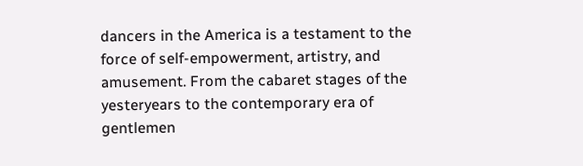dancers in the America is a testament to the force of self-empowerment, artistry, and amusement. From the cabaret stages of the yesteryears to the contemporary era of gentlemen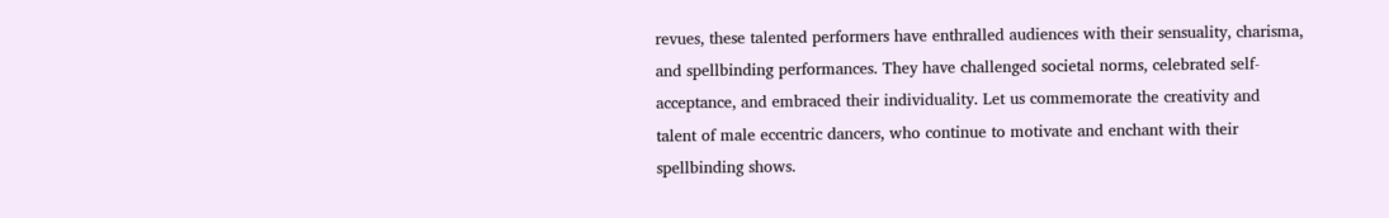revues, these talented performers have enthralled audiences with their sensuality, charisma, and spellbinding performances. They have challenged societal norms, celebrated self-acceptance, and embraced their individuality. Let us commemorate the creativity and talent of male eccentric dancers, who continue to motivate and enchant with their spellbinding shows.